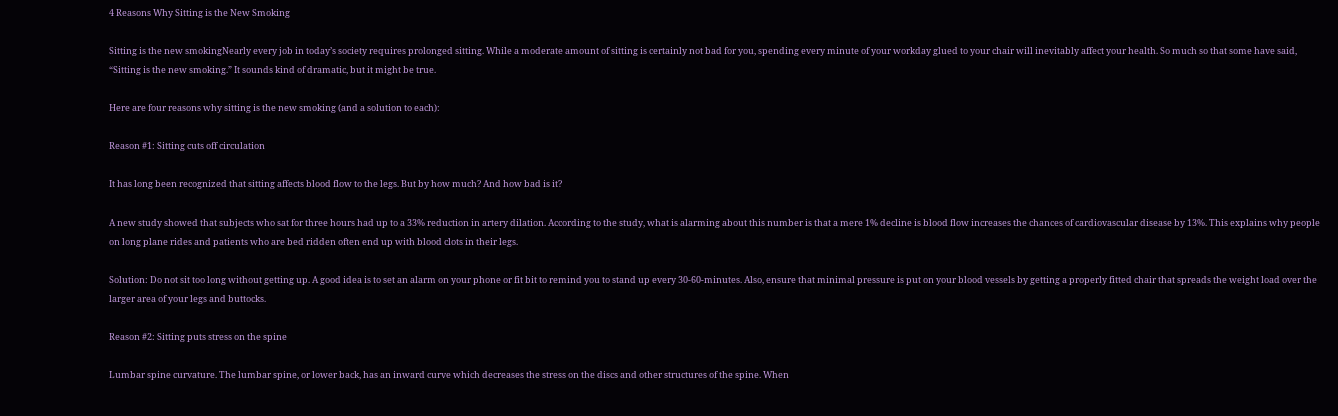4 Reasons Why Sitting is the New Smoking

Sitting is the new smokingNearly every job in today’s society requires prolonged sitting. While a moderate amount of sitting is certainly not bad for you, spending every minute of your workday glued to your chair will inevitably affect your health. So much so that some have said, “Sitting is the new smoking.” It sounds kind of dramatic, but it might be true.

Here are four reasons why sitting is the new smoking (and a solution to each):

Reason #1: Sitting cuts off circulation

It has long been recognized that sitting affects blood flow to the legs. But by how much? And how bad is it?

A new study showed that subjects who sat for three hours had up to a 33% reduction in artery dilation. According to the study, what is alarming about this number is that a mere 1% decline is blood flow increases the chances of cardiovascular disease by 13%. This explains why people on long plane rides and patients who are bed ridden often end up with blood clots in their legs.

Solution: Do not sit too long without getting up. A good idea is to set an alarm on your phone or fit bit to remind you to stand up every 30-60-minutes. Also, ensure that minimal pressure is put on your blood vessels by getting a properly fitted chair that spreads the weight load over the larger area of your legs and buttocks.

Reason #2: Sitting puts stress on the spine

Lumbar spine curvature. The lumbar spine, or lower back, has an inward curve which decreases the stress on the discs and other structures of the spine. When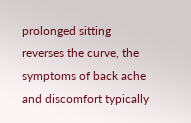prolonged sitting reverses the curve, the symptoms of back ache and discomfort typically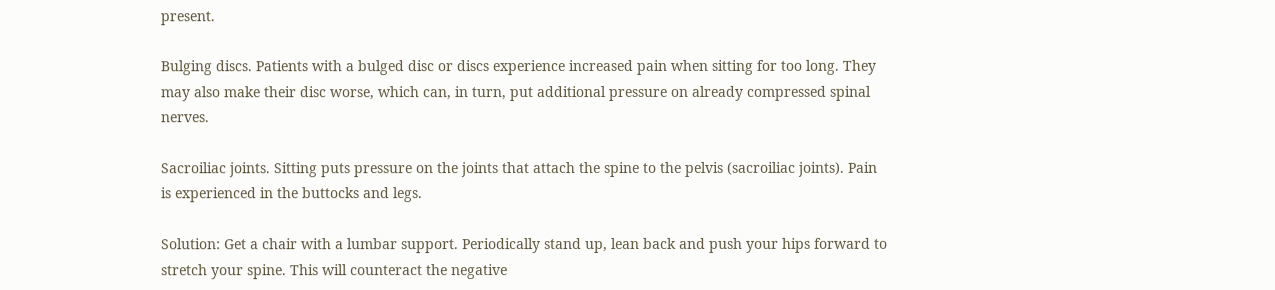present.

Bulging discs. Patients with a bulged disc or discs experience increased pain when sitting for too long. They may also make their disc worse, which can, in turn, put additional pressure on already compressed spinal nerves.

Sacroiliac joints. Sitting puts pressure on the joints that attach the spine to the pelvis (sacroiliac joints). Pain is experienced in the buttocks and legs.

Solution: Get a chair with a lumbar support. Periodically stand up, lean back and push your hips forward to stretch your spine. This will counteract the negative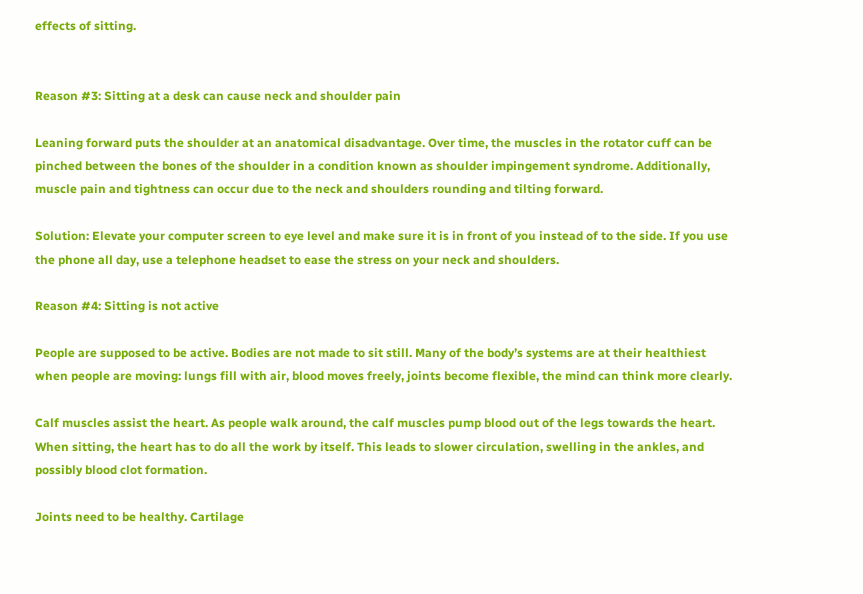effects of sitting.


Reason #3: Sitting at a desk can cause neck and shoulder pain

Leaning forward puts the shoulder at an anatomical disadvantage. Over time, the muscles in the rotator cuff can be pinched between the bones of the shoulder in a condition known as shoulder impingement syndrome. Additionally, muscle pain and tightness can occur due to the neck and shoulders rounding and tilting forward.

Solution: Elevate your computer screen to eye level and make sure it is in front of you instead of to the side. If you use the phone all day, use a telephone headset to ease the stress on your neck and shoulders.

Reason #4: Sitting is not active

People are supposed to be active. Bodies are not made to sit still. Many of the body’s systems are at their healthiest when people are moving: lungs fill with air, blood moves freely, joints become flexible, the mind can think more clearly.

Calf muscles assist the heart. As people walk around, the calf muscles pump blood out of the legs towards the heart. When sitting, the heart has to do all the work by itself. This leads to slower circulation, swelling in the ankles, and possibly blood clot formation.

Joints need to be healthy. Cartilage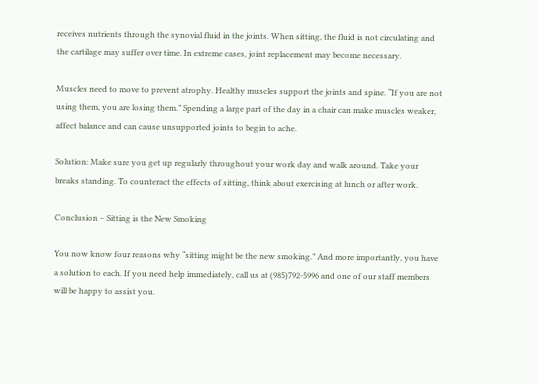receives nutrients through the synovial fluid in the joints. When sitting, the fluid is not circulating and the cartilage may suffer over time. In extreme cases, joint replacement may become necessary.

Muscles need to move to prevent atrophy. Healthy muscles support the joints and spine. “If you are not using them, you are losing them.” Spending a large part of the day in a chair can make muscles weaker, affect balance and can cause unsupported joints to begin to ache.

Solution: Make sure you get up regularly throughout your work day and walk around. Take your breaks standing. To counteract the effects of sitting, think about exercising at lunch or after work.

Conclusion – Sitting is the New Smoking

You now know four reasons why “sitting might be the new smoking.” And more importantly, you have a solution to each. If you need help immediately, call us at (985)792-5996 and one of our staff members will be happy to assist you.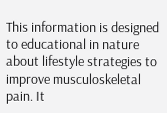This information is designed to educational in nature about lifestyle strategies to improve musculoskeletal pain. It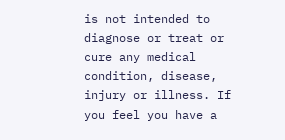is not intended to diagnose or treat or cure any medical condition, disease, injury or illness. If you feel you have a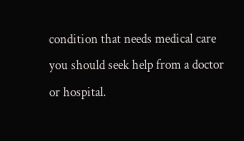condition that needs medical care you should seek help from a doctor or hospital.